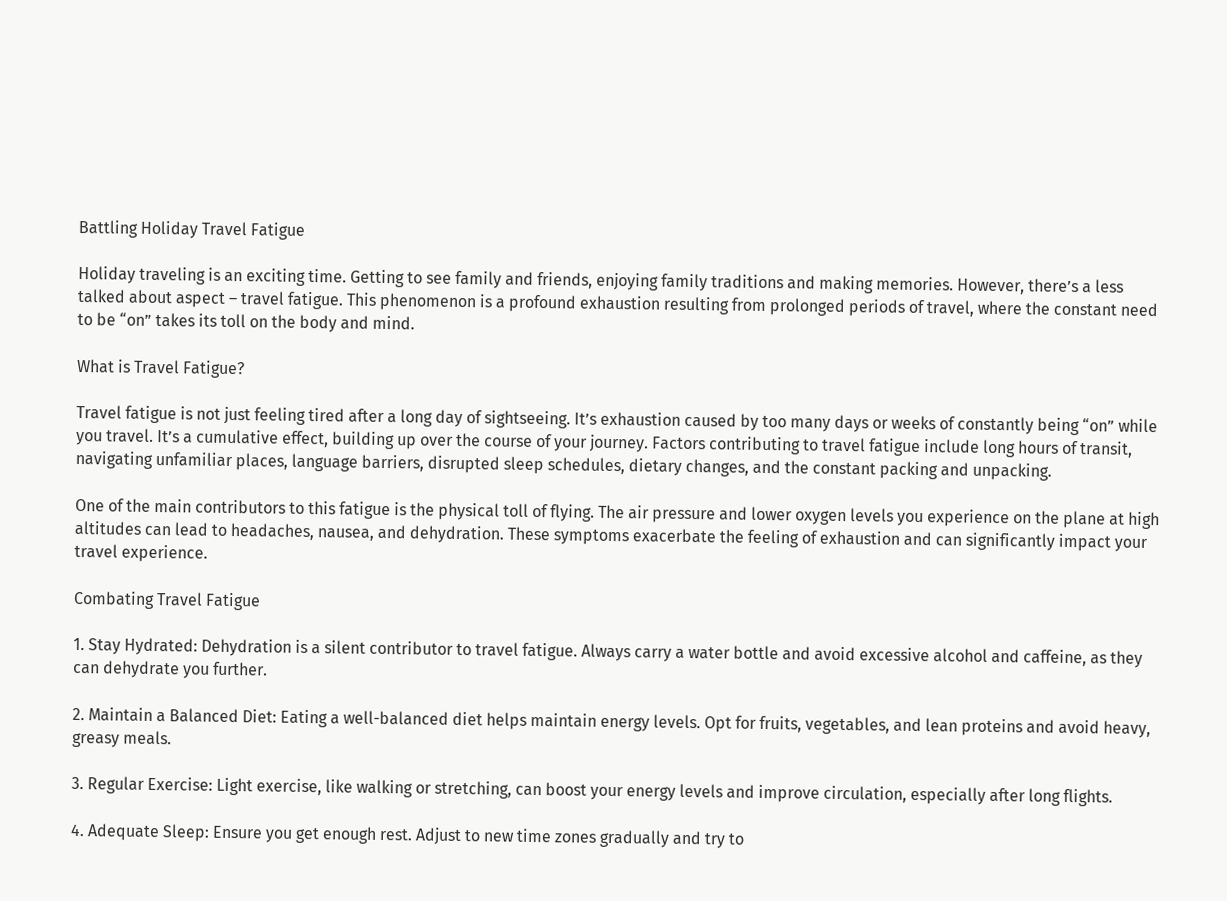Battling Holiday Travel Fatigue

Holiday traveling is an exciting time. Getting to see family and friends, enjoying family traditions and making memories. However, there’s a less talked about aspect – travel fatigue. This phenomenon is a profound exhaustion resulting from prolonged periods of travel, where the constant need to be “on” takes its toll on the body and mind.

What is Travel Fatigue?

Travel fatigue is not just feeling tired after a long day of sightseeing. It’s exhaustion caused by too many days or weeks of constantly being “on” while you travel. It’s a cumulative effect, building up over the course of your journey. Factors contributing to travel fatigue include long hours of transit, navigating unfamiliar places, language barriers, disrupted sleep schedules, dietary changes, and the constant packing and unpacking.

One of the main contributors to this fatigue is the physical toll of flying. The air pressure and lower oxygen levels you experience on the plane at high altitudes can lead to headaches, nausea, and dehydration. These symptoms exacerbate the feeling of exhaustion and can significantly impact your travel experience.

Combating Travel Fatigue

1. Stay Hydrated: Dehydration is a silent contributor to travel fatigue. Always carry a water bottle and avoid excessive alcohol and caffeine, as they can dehydrate you further.

2. Maintain a Balanced Diet: Eating a well-balanced diet helps maintain energy levels. Opt for fruits, vegetables, and lean proteins and avoid heavy, greasy meals.

3. Regular Exercise: Light exercise, like walking or stretching, can boost your energy levels and improve circulation, especially after long flights.

4. Adequate Sleep: Ensure you get enough rest. Adjust to new time zones gradually and try to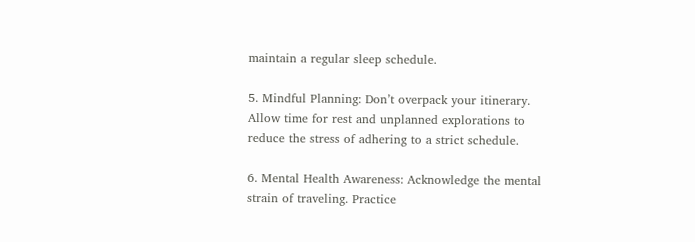maintain a regular sleep schedule.

5. Mindful Planning: Don’t overpack your itinerary. Allow time for rest and unplanned explorations to reduce the stress of adhering to a strict schedule.

6. Mental Health Awareness: Acknowledge the mental strain of traveling. Practice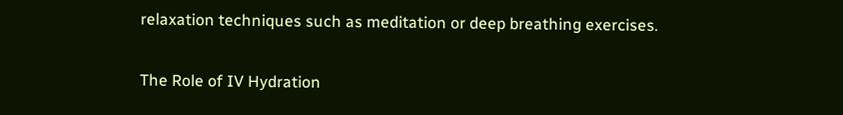relaxation techniques such as meditation or deep breathing exercises.

The Role of IV Hydration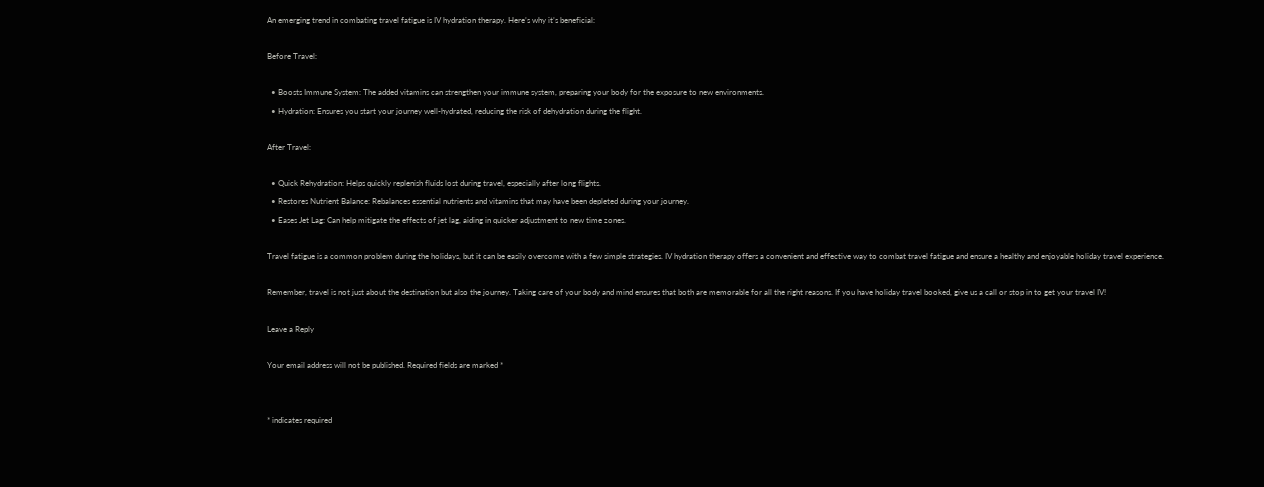An emerging trend in combating travel fatigue is IV hydration therapy. Here’s why it’s beneficial:

Before Travel:

  • Boosts Immune System: The added vitamins can strengthen your immune system, preparing your body for the exposure to new environments.
  • Hydration: Ensures you start your journey well-hydrated, reducing the risk of dehydration during the flight.

After Travel:

  • Quick Rehydration: Helps quickly replenish fluids lost during travel, especially after long flights.
  • Restores Nutrient Balance: Rebalances essential nutrients and vitamins that may have been depleted during your journey.
  • Eases Jet Lag: Can help mitigate the effects of jet lag, aiding in quicker adjustment to new time zones.

Travel fatigue is a common problem during the holidays, but it can be easily overcome with a few simple strategies. IV hydration therapy offers a convenient and effective way to combat travel fatigue and ensure a healthy and enjoyable holiday travel experience.

Remember, travel is not just about the destination but also the journey. Taking care of your body and mind ensures that both are memorable for all the right reasons. If you have holiday travel booked, give us a call or stop in to get your travel IV!

Leave a Reply

Your email address will not be published. Required fields are marked *


* indicates required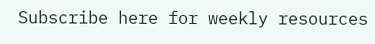Subscribe here for weekly resources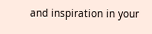and inspiration in your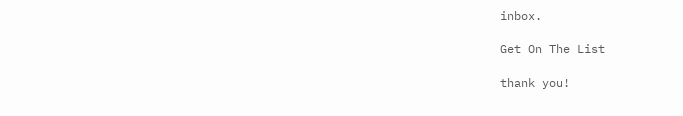inbox.

Get On The List

thank you!